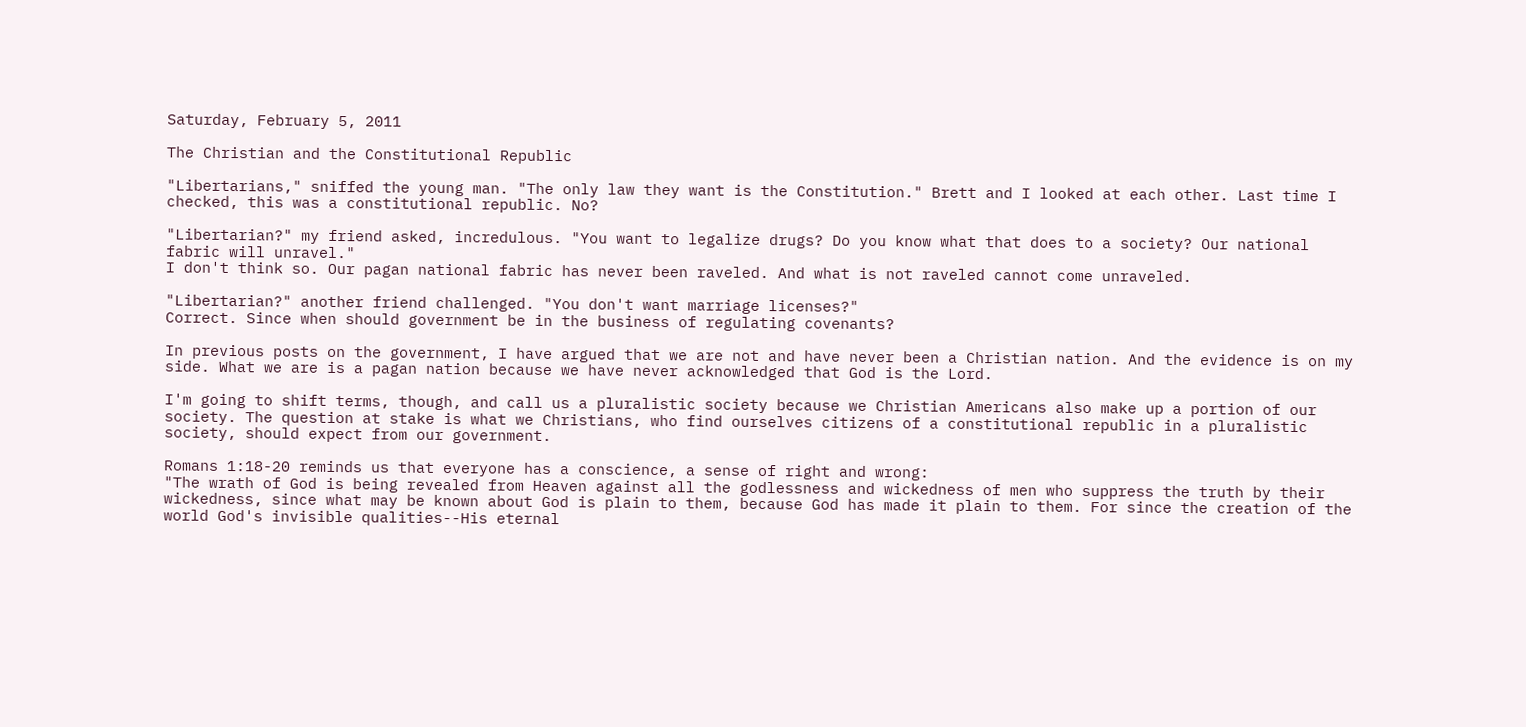Saturday, February 5, 2011

The Christian and the Constitutional Republic

"Libertarians," sniffed the young man. "The only law they want is the Constitution." Brett and I looked at each other. Last time I checked, this was a constitutional republic. No?

"Libertarian?" my friend asked, incredulous. "You want to legalize drugs? Do you know what that does to a society? Our national fabric will unravel."
I don't think so. Our pagan national fabric has never been raveled. And what is not raveled cannot come unraveled.

"Libertarian?" another friend challenged. "You don't want marriage licenses?"
Correct. Since when should government be in the business of regulating covenants?

In previous posts on the government, I have argued that we are not and have never been a Christian nation. And the evidence is on my side. What we are is a pagan nation because we have never acknowledged that God is the Lord.

I'm going to shift terms, though, and call us a pluralistic society because we Christian Americans also make up a portion of our society. The question at stake is what we Christians, who find ourselves citizens of a constitutional republic in a pluralistic society, should expect from our government.

Romans 1:18-20 reminds us that everyone has a conscience, a sense of right and wrong:
"The wrath of God is being revealed from Heaven against all the godlessness and wickedness of men who suppress the truth by their wickedness, since what may be known about God is plain to them, because God has made it plain to them. For since the creation of the world God's invisible qualities--His eternal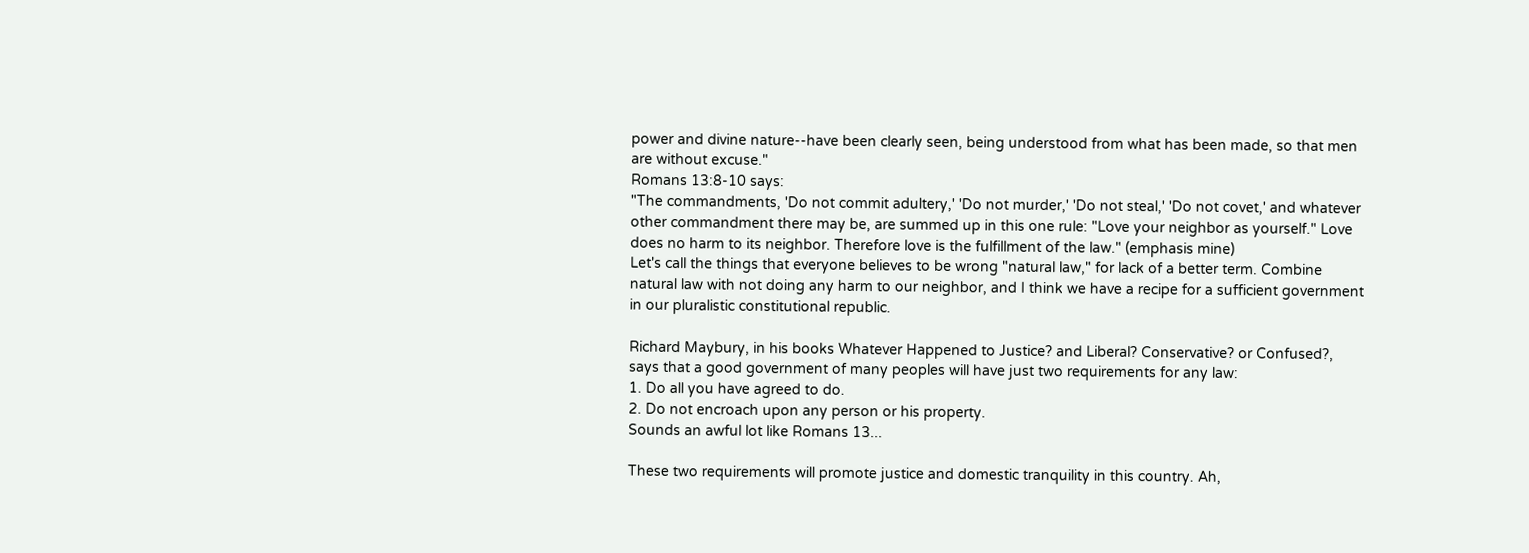power and divine nature--have been clearly seen, being understood from what has been made, so that men are without excuse."
Romans 13:8-10 says:
"The commandments, 'Do not commit adultery,' 'Do not murder,' 'Do not steal,' 'Do not covet,' and whatever other commandment there may be, are summed up in this one rule: "Love your neighbor as yourself." Love does no harm to its neighbor. Therefore love is the fulfillment of the law." (emphasis mine)
Let's call the things that everyone believes to be wrong "natural law," for lack of a better term. Combine natural law with not doing any harm to our neighbor, and I think we have a recipe for a sufficient government in our pluralistic constitutional republic.

Richard Maybury, in his books Whatever Happened to Justice? and Liberal? Conservative? or Confused?, says that a good government of many peoples will have just two requirements for any law:
1. Do all you have agreed to do.
2. Do not encroach upon any person or his property.
Sounds an awful lot like Romans 13...

These two requirements will promote justice and domestic tranquility in this country. Ah,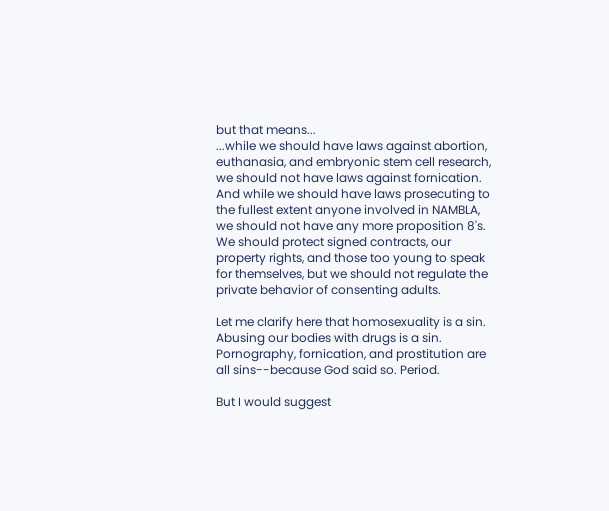but that means...
...while we should have laws against abortion, euthanasia, and embryonic stem cell research, we should not have laws against fornication. And while we should have laws prosecuting to the fullest extent anyone involved in NAMBLA, we should not have any more proposition 8's. We should protect signed contracts, our property rights, and those too young to speak for themselves, but we should not regulate the private behavior of consenting adults.

Let me clarify here that homosexuality is a sin. Abusing our bodies with drugs is a sin. Pornography, fornication, and prostitution are all sins--because God said so. Period.

But I would suggest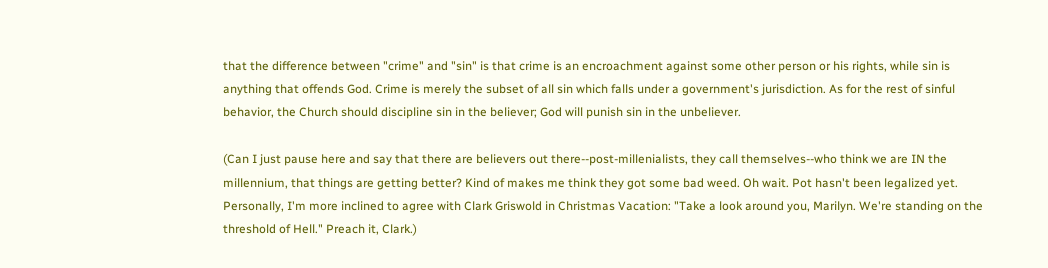that the difference between "crime" and "sin" is that crime is an encroachment against some other person or his rights, while sin is anything that offends God. Crime is merely the subset of all sin which falls under a government's jurisdiction. As for the rest of sinful behavior, the Church should discipline sin in the believer; God will punish sin in the unbeliever.

(Can I just pause here and say that there are believers out there--post-millenialists, they call themselves--who think we are IN the millennium, that things are getting better? Kind of makes me think they got some bad weed. Oh wait. Pot hasn't been legalized yet. Personally, I'm more inclined to agree with Clark Griswold in Christmas Vacation: "Take a look around you, Marilyn. We're standing on the threshold of Hell." Preach it, Clark.)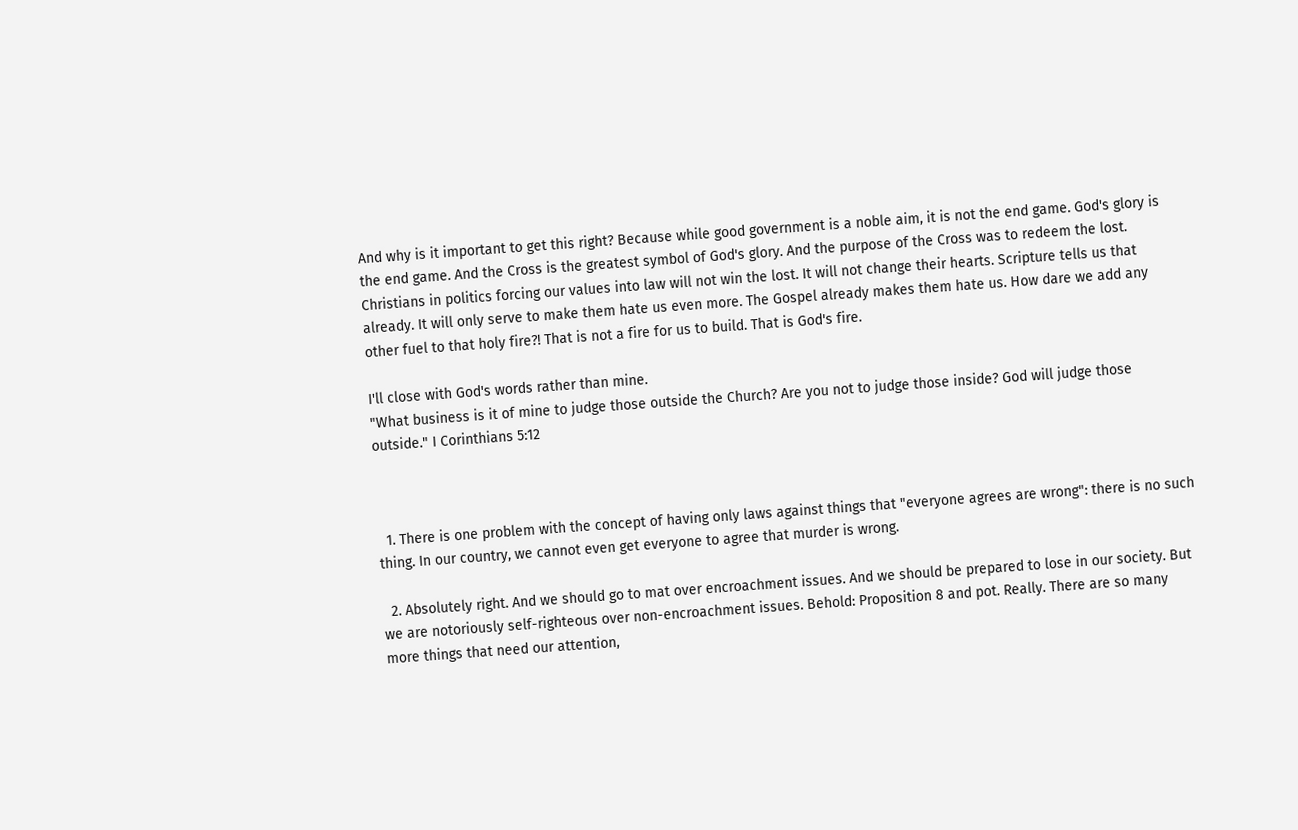And why is it important to get this right? Because while good government is a noble aim, it is not the end game. God's glory is the end game. And the Cross is the greatest symbol of God's glory. And the purpose of the Cross was to redeem the lost. Christians in politics forcing our values into law will not win the lost. It will not change their hearts. Scripture tells us that already. It will only serve to make them hate us even more. The Gospel already makes them hate us. How dare we add any other fuel to that holy fire?! That is not a fire for us to build. That is God's fire.

I'll close with God's words rather than mine.
"What business is it of mine to judge those outside the Church? Are you not to judge those inside? God will judge those outside." I Corinthians 5:12



  1. There is one problem with the concept of having only laws against things that "everyone agrees are wrong": there is no such thing. In our country, we cannot even get everyone to agree that murder is wrong.

  2. Absolutely right. And we should go to mat over encroachment issues. And we should be prepared to lose in our society. But we are notoriously self-righteous over non-encroachment issues. Behold: Proposition 8 and pot. Really. There are so many more things that need our attention,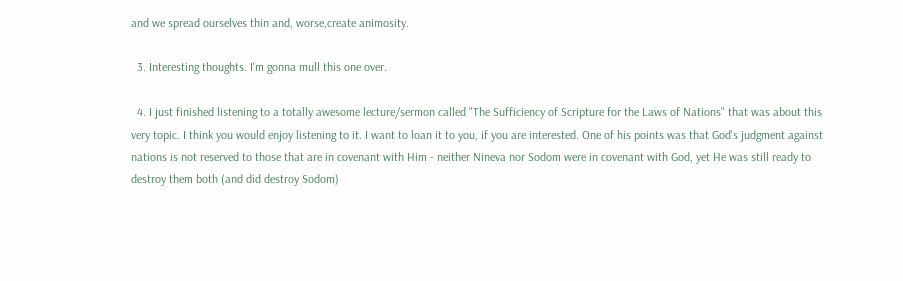and we spread ourselves thin and, worse,create animosity.

  3. Interesting thoughts. I'm gonna mull this one over.

  4. I just finished listening to a totally awesome lecture/sermon called "The Sufficiency of Scripture for the Laws of Nations" that was about this very topic. I think you would enjoy listening to it. I want to loan it to you, if you are interested. One of his points was that God's judgment against nations is not reserved to those that are in covenant with Him - neither Nineva nor Sodom were in covenant with God, yet He was still ready to destroy them both (and did destroy Sodom)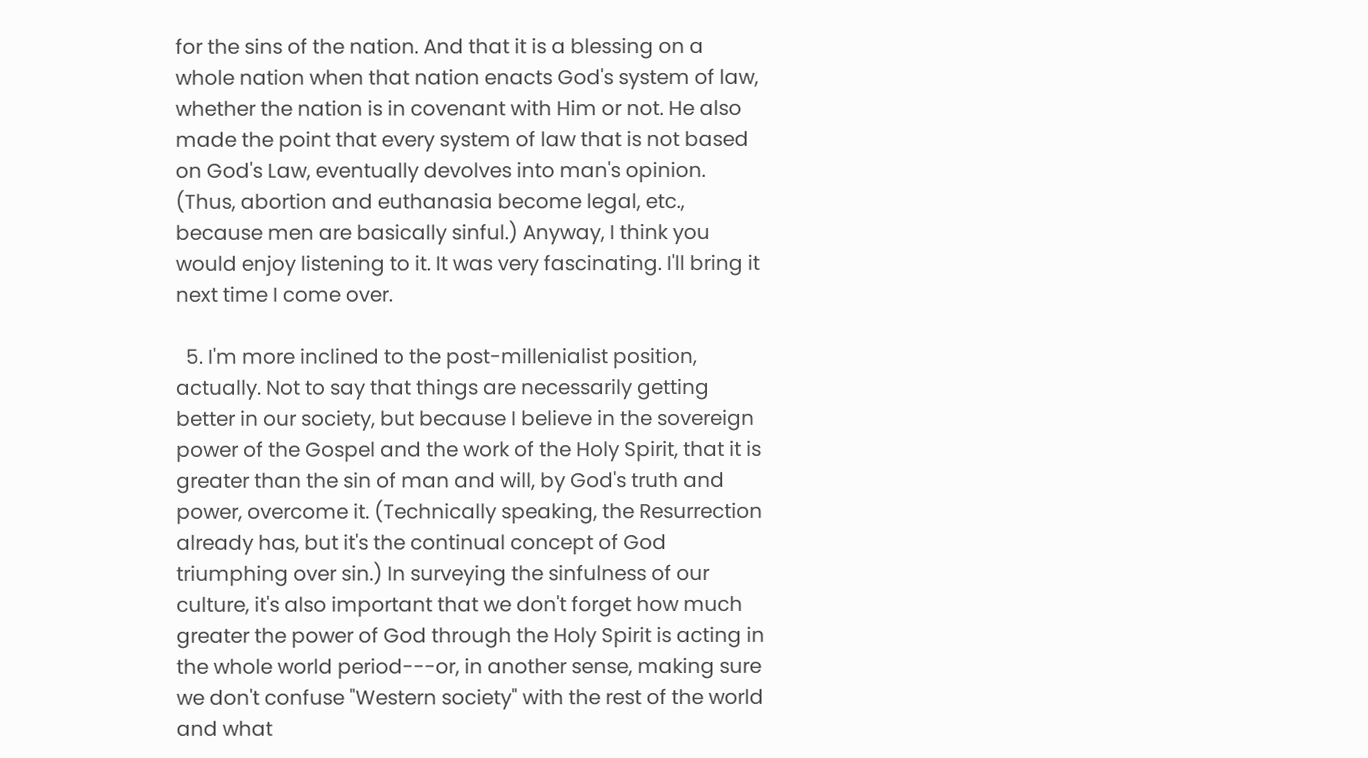for the sins of the nation. And that it is a blessing on a whole nation when that nation enacts God's system of law, whether the nation is in covenant with Him or not. He also made the point that every system of law that is not based on God's Law, eventually devolves into man's opinion. (Thus, abortion and euthanasia become legal, etc., because men are basically sinful.) Anyway, I think you would enjoy listening to it. It was very fascinating. I'll bring it next time I come over.

  5. I'm more inclined to the post-millenialist position, actually. Not to say that things are necessarily getting better in our society, but because I believe in the sovereign power of the Gospel and the work of the Holy Spirit, that it is greater than the sin of man and will, by God's truth and power, overcome it. (Technically speaking, the Resurrection already has, but it's the continual concept of God triumphing over sin.) In surveying the sinfulness of our culture, it's also important that we don't forget how much greater the power of God through the Holy Spirit is acting in the whole world period---or, in another sense, making sure we don't confuse "Western society" with the rest of the world and what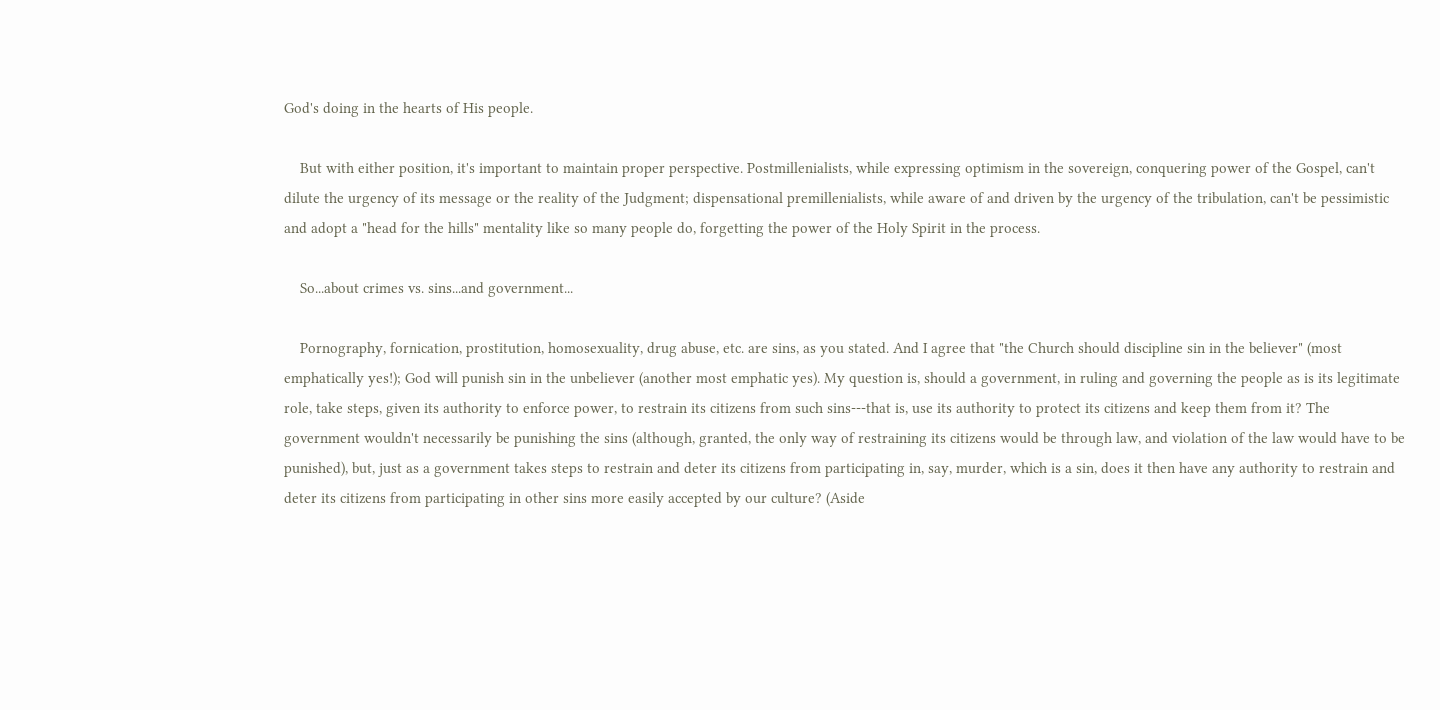God's doing in the hearts of His people.

    But with either position, it's important to maintain proper perspective. Postmillenialists, while expressing optimism in the sovereign, conquering power of the Gospel, can't dilute the urgency of its message or the reality of the Judgment; dispensational premillenialists, while aware of and driven by the urgency of the tribulation, can't be pessimistic and adopt a "head for the hills" mentality like so many people do, forgetting the power of the Holy Spirit in the process.

    So...about crimes vs. sins...and government...

    Pornography, fornication, prostitution, homosexuality, drug abuse, etc. are sins, as you stated. And I agree that "the Church should discipline sin in the believer" (most emphatically yes!); God will punish sin in the unbeliever (another most emphatic yes). My question is, should a government, in ruling and governing the people as is its legitimate role, take steps, given its authority to enforce power, to restrain its citizens from such sins---that is, use its authority to protect its citizens and keep them from it? The government wouldn't necessarily be punishing the sins (although, granted, the only way of restraining its citizens would be through law, and violation of the law would have to be punished), but, just as a government takes steps to restrain and deter its citizens from participating in, say, murder, which is a sin, does it then have any authority to restrain and deter its citizens from participating in other sins more easily accepted by our culture? (Aside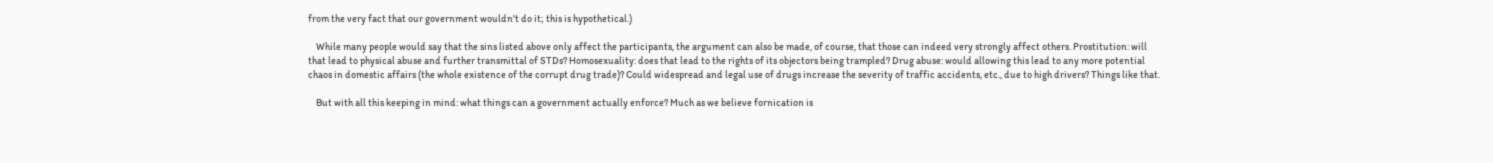from the very fact that our government wouldn't do it; this is hypothetical.)

    While many people would say that the sins listed above only affect the participants, the argument can also be made, of course, that those can indeed very strongly affect others. Prostitution: will that lead to physical abuse and further transmittal of STDs? Homosexuality: does that lead to the rights of its objectors being trampled? Drug abuse: would allowing this lead to any more potential chaos in domestic affairs (the whole existence of the corrupt drug trade)? Could widespread and legal use of drugs increase the severity of traffic accidents, etc., due to high drivers? Things like that.

    But with all this keeping in mind: what things can a government actually enforce? Much as we believe fornication is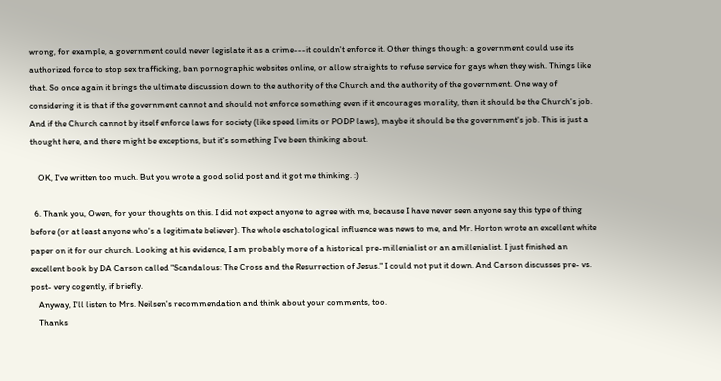wrong, for example, a government could never legislate it as a crime---it couldn't enforce it. Other things though: a government could use its authorized force to stop sex trafficking, ban pornographic websites online, or allow straights to refuse service for gays when they wish. Things like that. So once again it brings the ultimate discussion down to the authority of the Church and the authority of the government. One way of considering it is that if the government cannot and should not enforce something even if it encourages morality, then it should be the Church's job. And if the Church cannot by itself enforce laws for society (like speed limits or PODP laws), maybe it should be the government's job. This is just a thought here, and there might be exceptions, but it's something I've been thinking about.

    OK, I've written too much. But you wrote a good solid post and it got me thinking. :)

  6. Thank you, Owen, for your thoughts on this. I did not expect anyone to agree with me, because I have never seen anyone say this type of thing before (or at least anyone who's a legitimate believer). The whole eschatological influence was news to me, and Mr. Horton wrote an excellent white paper on it for our church. Looking at his evidence, I am probably more of a historical pre-millenialist or an amillenialist. I just finished an excellent book by DA Carson called "Scandalous: The Cross and the Resurrection of Jesus." I could not put it down. And Carson discusses pre- vs. post- very cogently, if briefly.
    Anyway, I'll listen to Mrs. Neilsen's recommendation and think about your comments, too.
    Thanks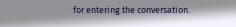for entering the conversation.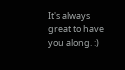It's always great to have you along. :)